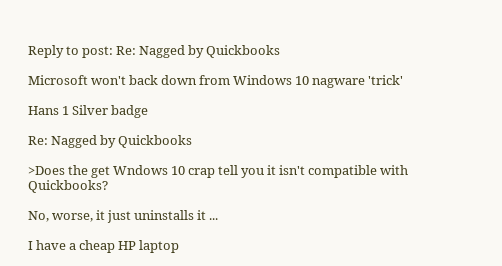Reply to post: Re: Nagged by Quickbooks

Microsoft won't back down from Windows 10 nagware 'trick'

Hans 1 Silver badge

Re: Nagged by Quickbooks

>Does the get Wndows 10 crap tell you it isn't compatible with Quickbooks?

No, worse, it just uninstalls it ...

I have a cheap HP laptop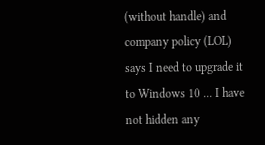(without handle) and company policy (LOL) says I need to upgrade it to Windows 10 ... I have not hidden any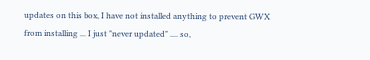updates on this box, I have not installed anything to prevent GWX from installing ... I just "never updated" .... so,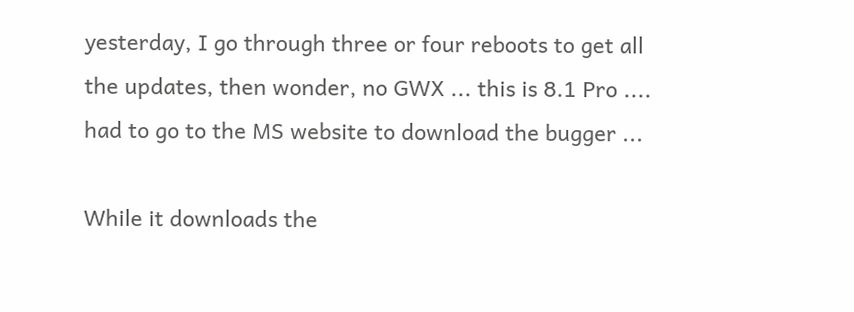yesterday, I go through three or four reboots to get all the updates, then wonder, no GWX ... this is 8.1 Pro .... had to go to the MS website to download the bugger ...

While it downloads the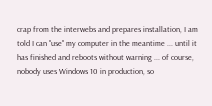crap from the interwebs and prepares installation, I am told I can "use" my computer in the meantime ... until it has finished and reboots without warning ... of course, nobody uses Windows 10 in production, so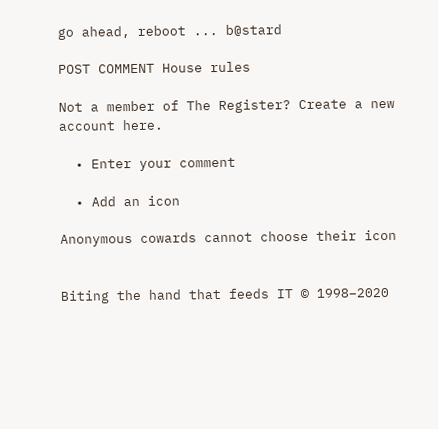go ahead, reboot ... b@stard

POST COMMENT House rules

Not a member of The Register? Create a new account here.

  • Enter your comment

  • Add an icon

Anonymous cowards cannot choose their icon


Biting the hand that feeds IT © 1998–2020